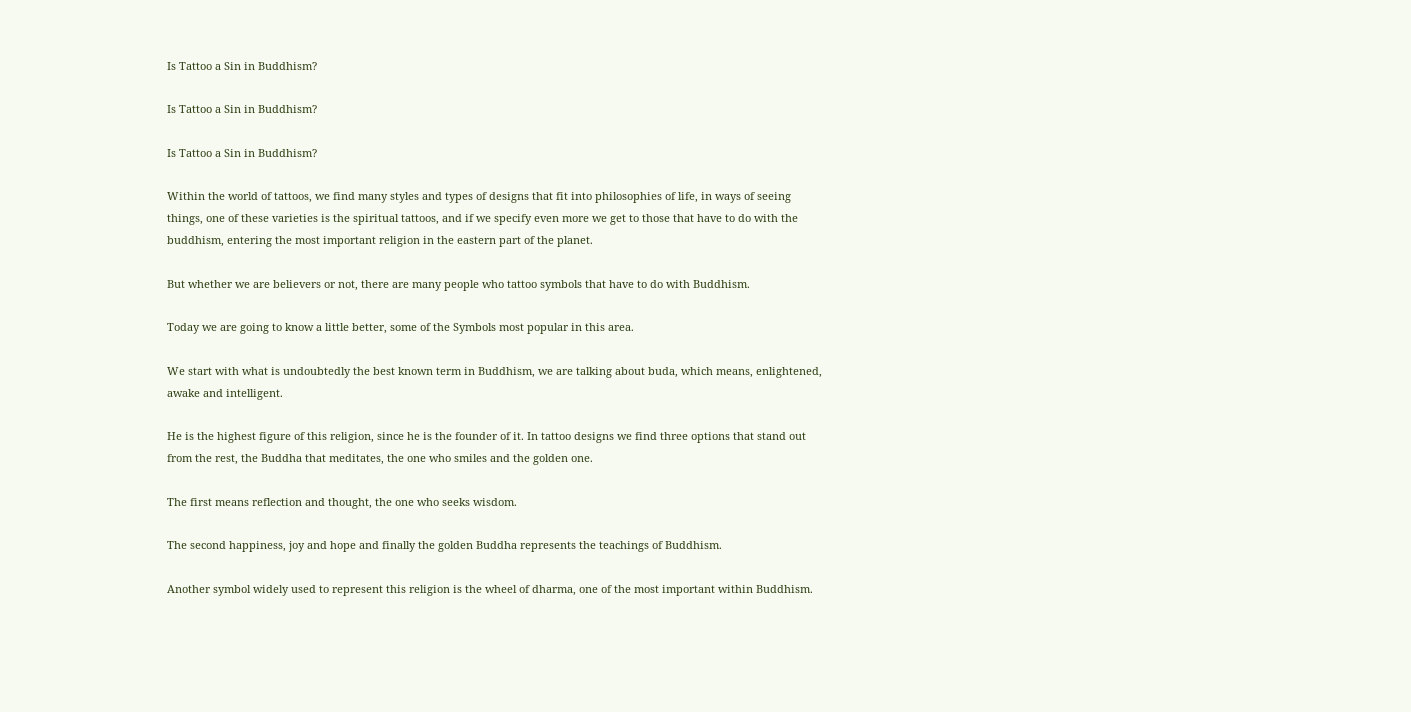Is Tattoo a Sin in Buddhism?

Is Tattoo a Sin in Buddhism?

Is Tattoo a Sin in Buddhism?

Within the world of tattoos, we find many styles and types of designs that fit into philosophies of life, in ways of seeing things, one of these varieties is the spiritual tattoos, and if we specify even more we get to those that have to do with the buddhism, entering the most important religion in the eastern part of the planet.

But whether we are believers or not, there are many people who tattoo symbols that have to do with Buddhism.

Today we are going to know a little better, some of the Symbols most popular in this area.

We start with what is undoubtedly the best known term in Buddhism, we are talking about buda, which means, enlightened, awake and intelligent.

He is the highest figure of this religion, since he is the founder of it. In tattoo designs we find three options that stand out from the rest, the Buddha that meditates, the one who smiles and the golden one.

The first means reflection and thought, the one who seeks wisdom.

The second happiness, joy and hope and finally the golden Buddha represents the teachings of Buddhism.

Another symbol widely used to represent this religion is the wheel of dharma, one of the most important within Buddhism.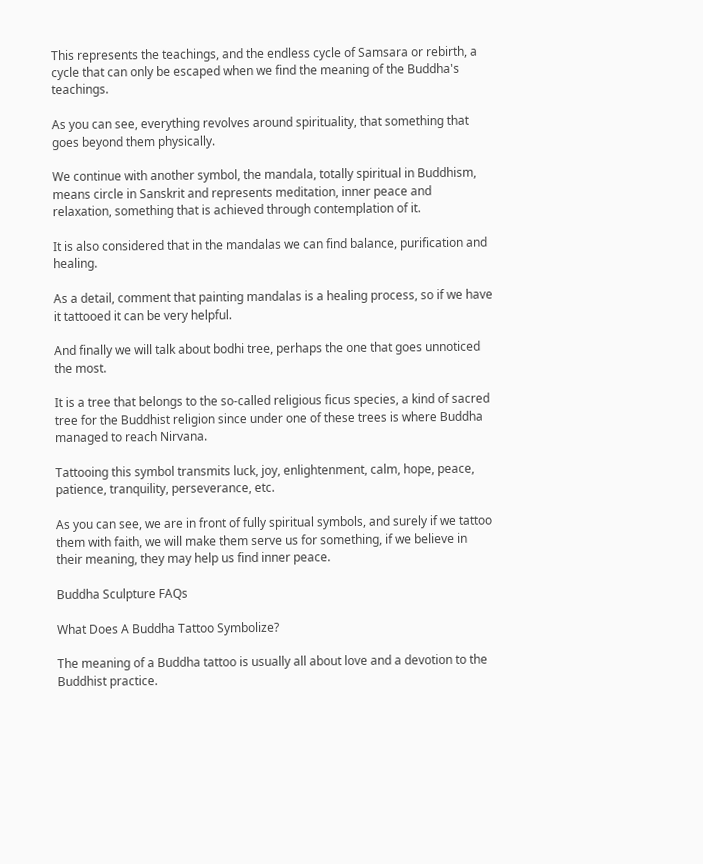This represents the teachings, and the endless cycle of Samsara or rebirth, a cycle that can only be escaped when we find the meaning of the Buddha's teachings.

As you can see, everything revolves around spirituality, that something that goes beyond them physically.

We continue with another symbol, the mandala, totally spiritual in Buddhism, means circle in Sanskrit and represents meditation, inner peace and relaxation, something that is achieved through contemplation of it.

It is also considered that in the mandalas we can find balance, purification and healing.

As a detail, comment that painting mandalas is a healing process, so if we have it tattooed it can be very helpful.

And finally we will talk about bodhi tree, perhaps the one that goes unnoticed the most.

It is a tree that belongs to the so-called religious ficus species, a kind of sacred tree for the Buddhist religion since under one of these trees is where Buddha managed to reach Nirvana.

Tattooing this symbol transmits luck, joy, enlightenment, calm, hope, peace, patience, tranquility, perseverance, etc.

As you can see, we are in front of fully spiritual symbols, and surely if we tattoo them with faith, we will make them serve us for something, if we believe in their meaning, they may help us find inner peace.

Buddha Sculpture FAQs

What Does A Buddha Tattoo Symbolize?

The meaning of a Buddha tattoo is usually all about love and a devotion to the Buddhist practice.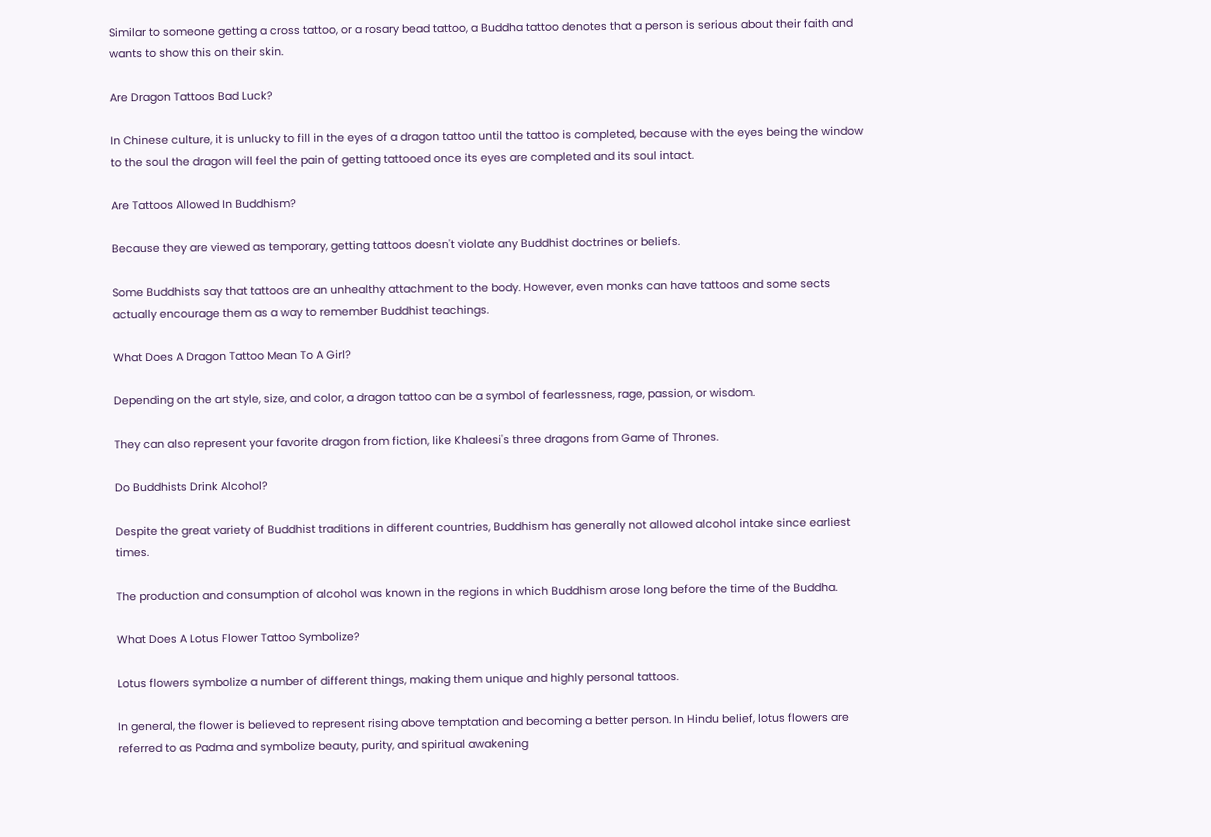Similar to someone getting a cross tattoo, or a rosary bead tattoo, a Buddha tattoo denotes that a person is serious about their faith and wants to show this on their skin.

Are Dragon Tattoos Bad Luck?

In Chinese culture, it is unlucky to fill in the eyes of a dragon tattoo until the tattoo is completed, because with the eyes being the window to the soul the dragon will feel the pain of getting tattooed once its eyes are completed and its soul intact.

Are Tattoos Allowed In Buddhism?

Because they are viewed as temporary, getting tattoos doesn't violate any Buddhist doctrines or beliefs.

Some Buddhists say that tattoos are an unhealthy attachment to the body. However, even monks can have tattoos and some sects actually encourage them as a way to remember Buddhist teachings.

What Does A Dragon Tattoo Mean To A Girl?

Depending on the art style, size, and color, a dragon tattoo can be a symbol of fearlessness, rage, passion, or wisdom.

They can also represent your favorite dragon from fiction, like Khaleesi's three dragons from Game of Thrones.

Do Buddhists Drink Alcohol?

Despite the great variety of Buddhist traditions in different countries, Buddhism has generally not allowed alcohol intake since earliest times.

The production and consumption of alcohol was known in the regions in which Buddhism arose long before the time of the Buddha.

What Does A Lotus Flower Tattoo Symbolize?

Lotus flowers symbolize a number of different things, making them unique and highly personal tattoos.

In general, the flower is believed to represent rising above temptation and becoming a better person. In Hindu belief, lotus flowers are referred to as Padma and symbolize beauty, purity, and spiritual awakening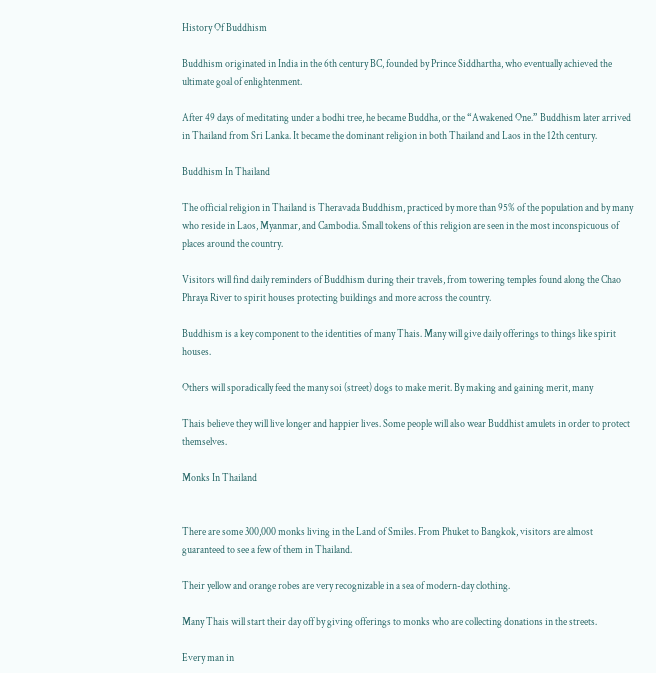History Of Buddhism

Buddhism originated in India in the 6th century BC, founded by Prince Siddhartha, who eventually achieved the ultimate goal of enlightenment.

After 49 days of meditating under a bodhi tree, he became Buddha, or the “Awakened One.” Buddhism later arrived in Thailand from Sri Lanka. It became the dominant religion in both Thailand and Laos in the 12th century.

Buddhism In Thailand

The official religion in Thailand is Theravada Buddhism, practiced by more than 95% of the population and by many who reside in Laos, Myanmar, and Cambodia. Small tokens of this religion are seen in the most inconspicuous of places around the country.

Visitors will find daily reminders of Buddhism during their travels, from towering temples found along the Chao Phraya River to spirit houses protecting buildings and more across the country.

Buddhism is a key component to the identities of many Thais. Many will give daily offerings to things like spirit houses.

Others will sporadically feed the many soi (street) dogs to make merit. By making and gaining merit, many

Thais believe they will live longer and happier lives. Some people will also wear Buddhist amulets in order to protect themselves.

Monks In Thailand


There are some 300,000 monks living in the Land of Smiles. From Phuket to Bangkok, visitors are almost guaranteed to see a few of them in Thailand.

Their yellow and orange robes are very recognizable in a sea of modern-day clothing.

Many Thais will start their day off by giving offerings to monks who are collecting donations in the streets.

Every man in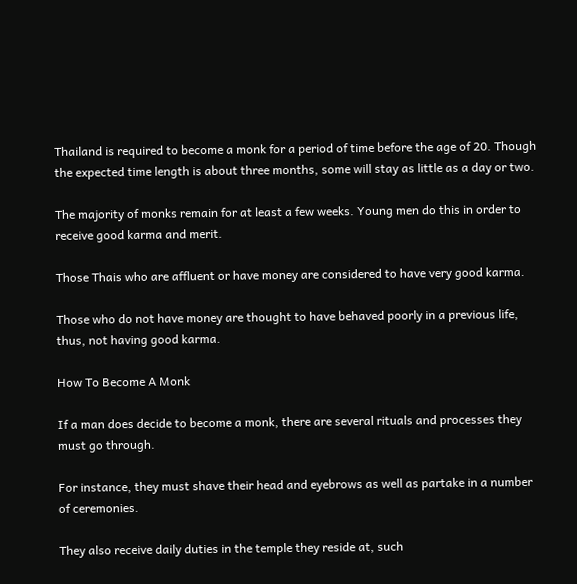Thailand is required to become a monk for a period of time before the age of 20. Though the expected time length is about three months, some will stay as little as a day or two.

The majority of monks remain for at least a few weeks. Young men do this in order to receive good karma and merit.

Those Thais who are affluent or have money are considered to have very good karma.

Those who do not have money are thought to have behaved poorly in a previous life, thus, not having good karma.

How To Become A Monk

If a man does decide to become a monk, there are several rituals and processes they must go through.

For instance, they must shave their head and eyebrows as well as partake in a number of ceremonies.

They also receive daily duties in the temple they reside at, such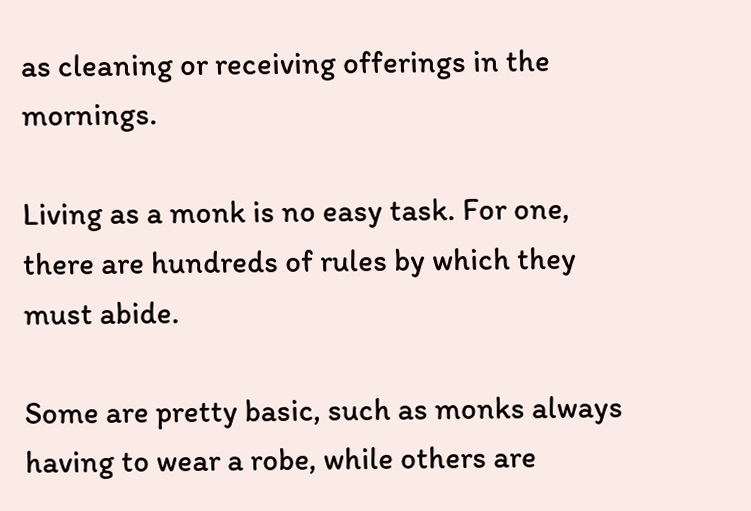as cleaning or receiving offerings in the mornings.

Living as a monk is no easy task. For one, there are hundreds of rules by which they must abide.

Some are pretty basic, such as monks always having to wear a robe, while others are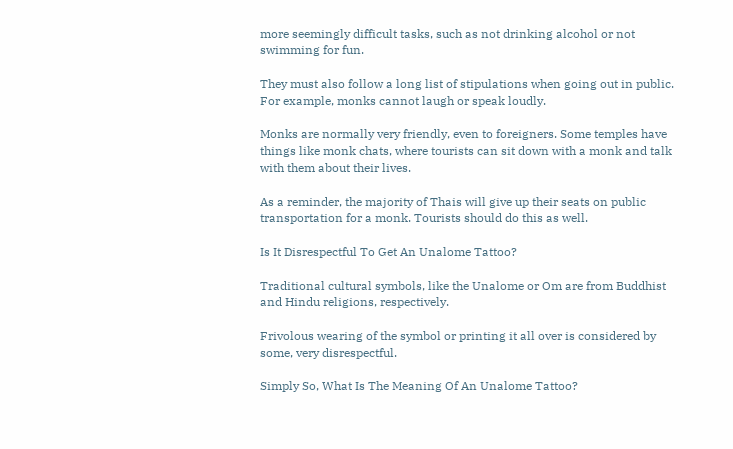more seemingly difficult tasks, such as not drinking alcohol or not swimming for fun.

They must also follow a long list of stipulations when going out in public. For example, monks cannot laugh or speak loudly.

Monks are normally very friendly, even to foreigners. Some temples have things like monk chats, where tourists can sit down with a monk and talk with them about their lives.

As a reminder, the majority of Thais will give up their seats on public transportation for a monk. Tourists should do this as well.

Is It Disrespectful To Get An Unalome Tattoo?

Traditional cultural symbols, like the Unalome or Om are from Buddhist and Hindu religions, respectively.

Frivolous wearing of the symbol or printing it all over is considered by some, very disrespectful.

Simply So, What Is The Meaning Of An Unalome Tattoo?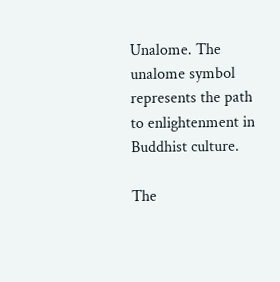Unalome. The unalome symbol represents the path to enlightenment in Buddhist culture.

The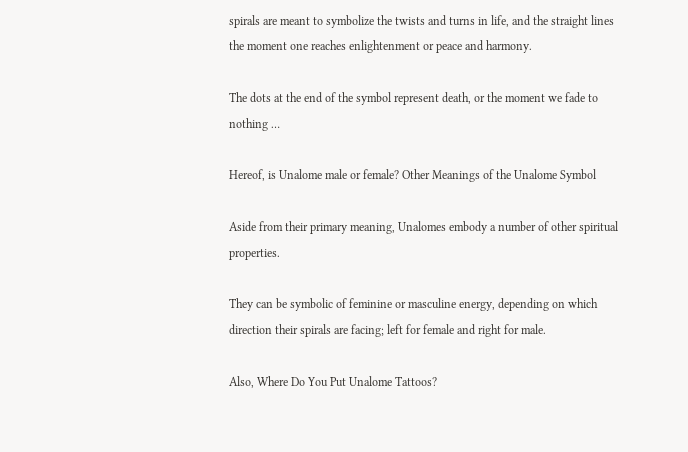spirals are meant to symbolize the twists and turns in life, and the straight lines the moment one reaches enlightenment or peace and harmony.

The dots at the end of the symbol represent death, or the moment we fade to nothing …

Hereof, is Unalome male or female? Other Meanings of the Unalome Symbol

Aside from their primary meaning, Unalomes embody a number of other spiritual properties.

They can be symbolic of feminine or masculine energy, depending on which direction their spirals are facing; left for female and right for male.

Also, Where Do You Put Unalome Tattoos?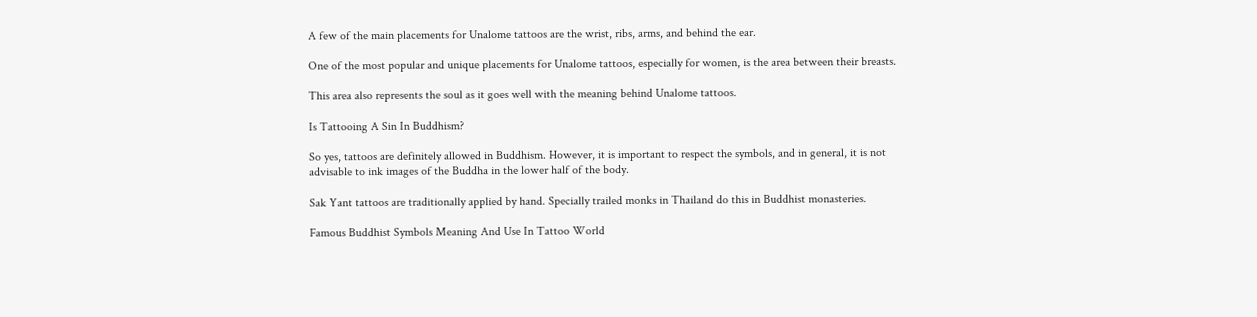A few of the main placements for Unalome tattoos are the wrist, ribs, arms, and behind the ear.

One of the most popular and unique placements for Unalome tattoos, especially for women, is the area between their breasts.

This area also represents the soul as it goes well with the meaning behind Unalome tattoos.

Is Tattooing A Sin In Buddhism?

So yes, tattoos are definitely allowed in Buddhism. However, it is important to respect the symbols, and in general, it is not advisable to ink images of the Buddha in the lower half of the body.

Sak Yant tattoos are traditionally applied by hand. Specially trailed monks in Thailand do this in Buddhist monasteries.

Famous Buddhist Symbols Meaning And Use In Tattoo World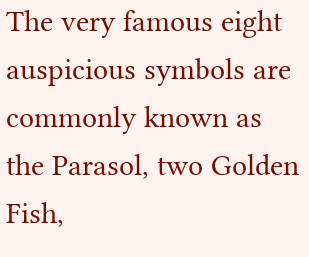The very famous eight auspicious symbols are commonly known as the Parasol, two Golden Fish,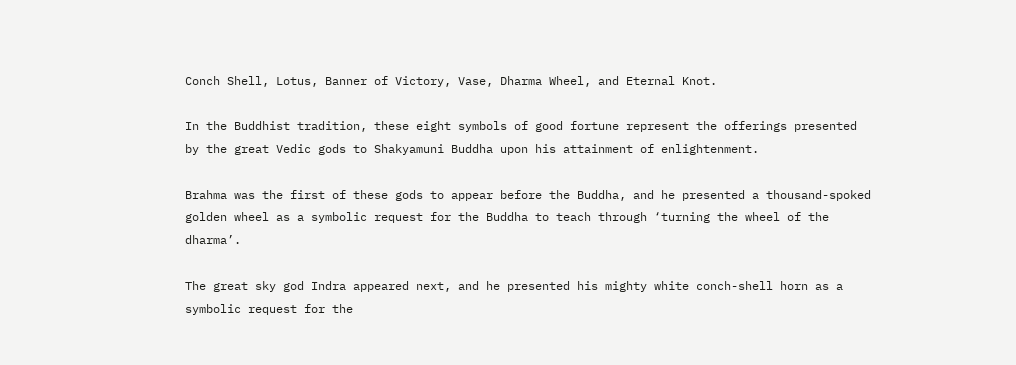Conch Shell, Lotus, Banner of Victory, Vase, Dharma Wheel, and Eternal Knot.

In the Buddhist tradition, these eight symbols of good fortune represent the offerings presented by the great Vedic gods to Shakyamuni Buddha upon his attainment of enlightenment.

Brahma was the first of these gods to appear before the Buddha, and he presented a thousand-spoked golden wheel as a symbolic request for the Buddha to teach through ‘turning the wheel of the dharma’.

The great sky god Indra appeared next, and he presented his mighty white conch-shell horn as a symbolic request for the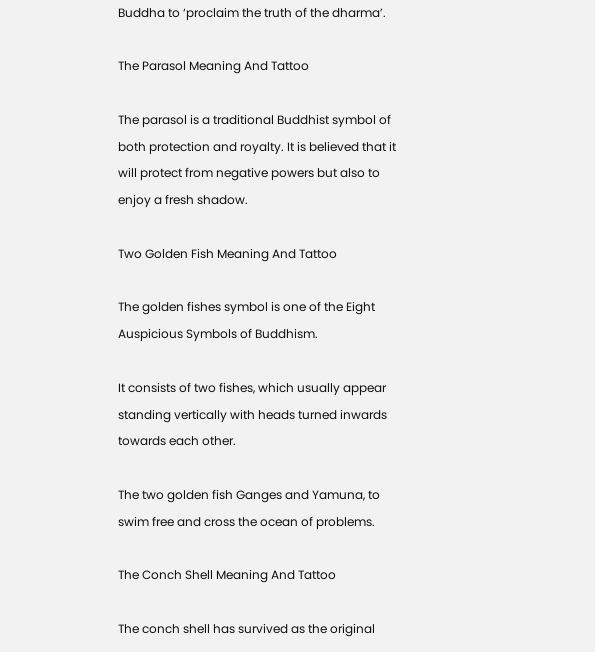Buddha to ‘proclaim the truth of the dharma’.

The Parasol Meaning And Tattoo

The parasol is a traditional Buddhist symbol of both protection and royalty. It is believed that it will protect from negative powers but also to enjoy a fresh shadow.

Two Golden Fish Meaning And Tattoo

The golden fishes symbol is one of the Eight Auspicious Symbols of Buddhism.

It consists of two fishes, which usually appear standing vertically with heads turned inwards towards each other.

The two golden fish Ganges and Yamuna, to swim free and cross the ocean of problems.

The Conch Shell Meaning And Tattoo

The conch shell has survived as the original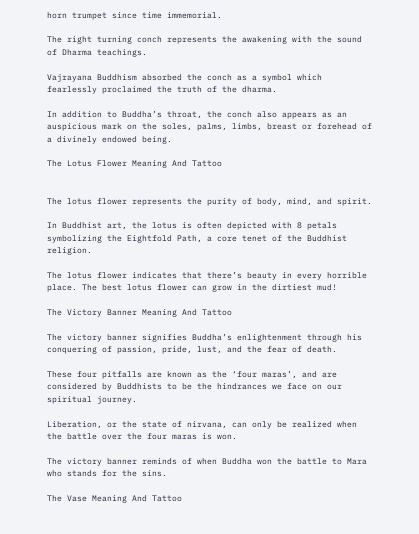horn trumpet since time immemorial.

The right turning conch represents the awakening with the sound of Dharma teachings.

Vajrayana Buddhism absorbed the conch as a symbol which fearlessly proclaimed the truth of the dharma.

In addition to Buddha’s throat, the conch also appears as an auspicious mark on the soles, palms, limbs, breast or forehead of a divinely endowed being.

The Lotus Flower Meaning And Tattoo


The lotus flower represents the purity of body, mind, and spirit.

In Buddhist art, the lotus is often depicted with 8 petals symbolizing the Eightfold Path, a core tenet of the Buddhist religion.

The lotus flower indicates that there’s beauty in every horrible place. The best lotus flower can grow in the dirtiest mud!

The Victory Banner Meaning And Tattoo

The victory banner signifies Buddha’s enlightenment through his conquering of passion, pride, lust, and the fear of death.

These four pitfalls are known as the ‘four maras’, and are considered by Buddhists to be the hindrances we face on our spiritual journey.

Liberation, or the state of nirvana, can only be realized when the battle over the four maras is won.

The victory banner reminds of when Buddha won the battle to Mara who stands for the sins.

The Vase Meaning And Tattoo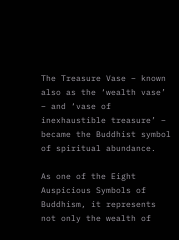The Treasure Vase – known also as the ‘wealth vase’ – and ‘vase of inexhaustible treasure’ – became the Buddhist symbol of spiritual abundance.

As one of the Eight Auspicious Symbols of Buddhism, it represents not only the wealth of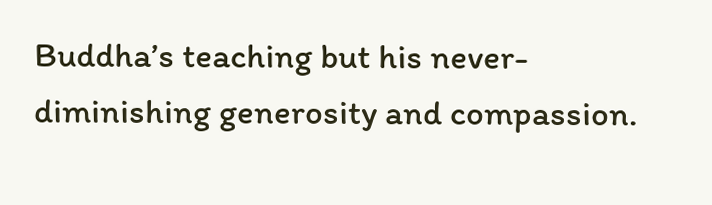Buddha’s teaching but his never-diminishing generosity and compassion.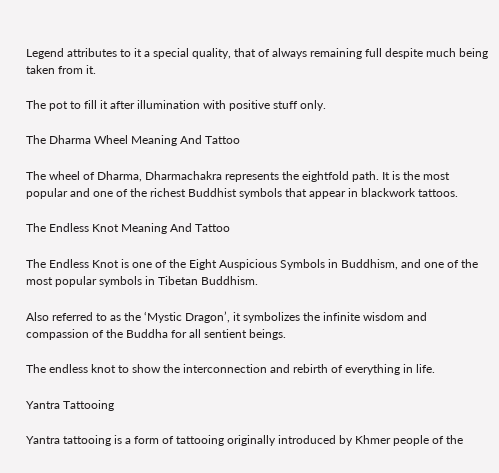Legend attributes to it a special quality, that of always remaining full despite much being taken from it.

The pot to fill it after illumination with positive stuff only.

The Dharma Wheel Meaning And Tattoo

The wheel of Dharma, Dharmachakra represents the eightfold path. It is the most popular and one of the richest Buddhist symbols that appear in blackwork tattoos.

The Endless Knot Meaning And Tattoo

The Endless Knot is one of the Eight Auspicious Symbols in Buddhism, and one of the most popular symbols in Tibetan Buddhism.

Also referred to as the ‘Mystic Dragon’, it symbolizes the infinite wisdom and compassion of the Buddha for all sentient beings.

The endless knot to show the interconnection and rebirth of everything in life.

Yantra Tattooing

Yantra tattooing is a form of tattooing originally introduced by Khmer people of the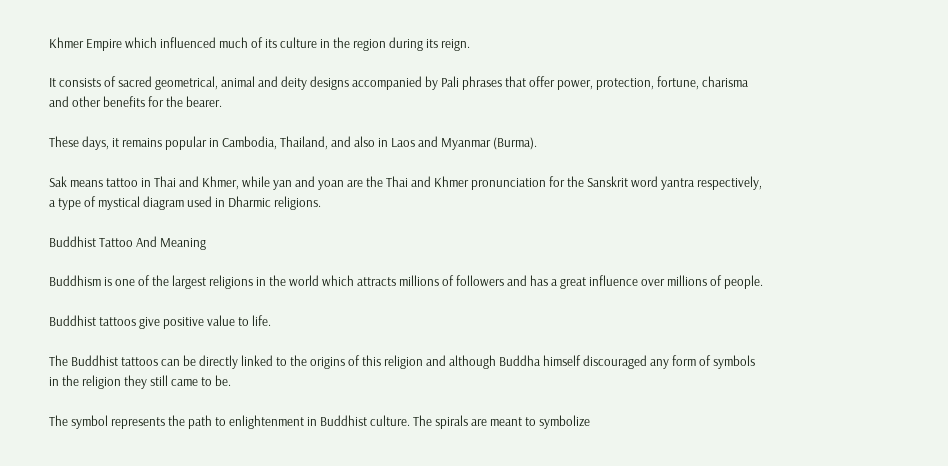Khmer Empire which influenced much of its culture in the region during its reign.

It consists of sacred geometrical, animal and deity designs accompanied by Pali phrases that offer power, protection, fortune, charisma and other benefits for the bearer.

These days, it remains popular in Cambodia, Thailand, and also in Laos and Myanmar (Burma).

Sak means tattoo in Thai and Khmer, while yan and yoan are the Thai and Khmer pronunciation for the Sanskrit word yantra respectively, a type of mystical diagram used in Dharmic religions.

Buddhist Tattoo And Meaning

Buddhism is one of the largest religions in the world which attracts millions of followers and has a great influence over millions of people.

Buddhist tattoos give positive value to life.

The Buddhist tattoos can be directly linked to the origins of this religion and although Buddha himself discouraged any form of symbols in the religion they still came to be.

The symbol represents the path to enlightenment in Buddhist culture. The spirals are meant to symbolize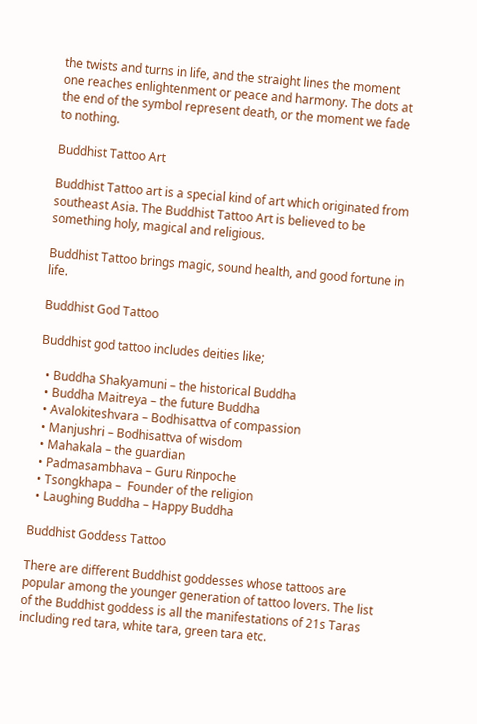the twists and turns in life, and the straight lines the moment one reaches enlightenment or peace and harmony. The dots at the end of the symbol represent death, or the moment we fade to nothing.

Buddhist Tattoo Art

Buddhist Tattoo art is a special kind of art which originated from southeast Asia. The Buddhist Tattoo Art is believed to be something holy, magical and religious.

Buddhist Tattoo brings magic, sound health, and good fortune in life.

Buddhist God Tattoo

Buddhist god tattoo includes deities like;

  • Buddha Shakyamuni – the historical Buddha
  • Buddha Maitreya – the future Buddha
  • Avalokiteshvara – Bodhisattva of compassion
  • Manjushri – Bodhisattva of wisdom
  • Mahakala – the guardian
  • Padmasambhava – Guru Rinpoche
  • Tsongkhapa –  Founder of the religion
  • Laughing Buddha – Happy Buddha

Buddhist Goddess Tattoo

There are different Buddhist goddesses whose tattoos are popular among the younger generation of tattoo lovers. The list of the Buddhist goddess is all the manifestations of 21s Taras including red tara, white tara, green tara etc.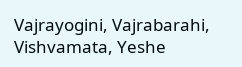Vajrayogini, Vajrabarahi, Vishvamata, Yeshe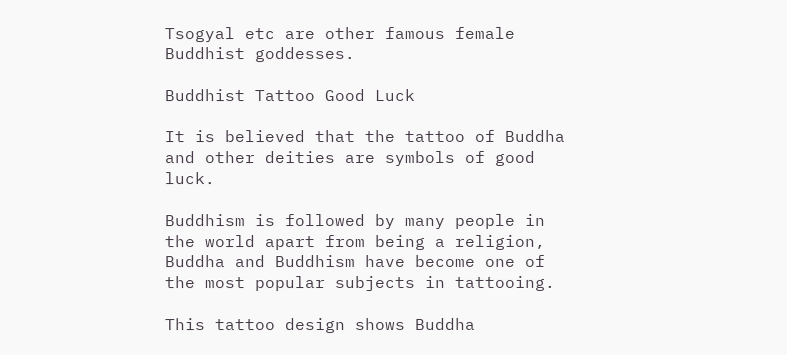Tsogyal etc are other famous female Buddhist goddesses.

Buddhist Tattoo Good Luck

It is believed that the tattoo of Buddha and other deities are symbols of good luck.

Buddhism is followed by many people in the world apart from being a religion, Buddha and Buddhism have become one of the most popular subjects in tattooing.

This tattoo design shows Buddha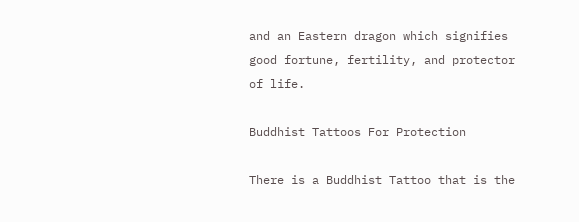and an Eastern dragon which signifies good fortune, fertility, and protector of life.

Buddhist Tattoos For Protection

There is a Buddhist Tattoo that is the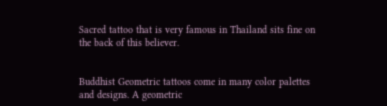Sacred tattoo that is very famous in Thailand sits fine on the back of this believer.


Buddhist Geometric tattoos come in many color palettes and designs. A geometric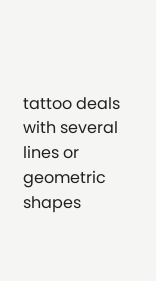tattoo deals with several lines or geometric shapes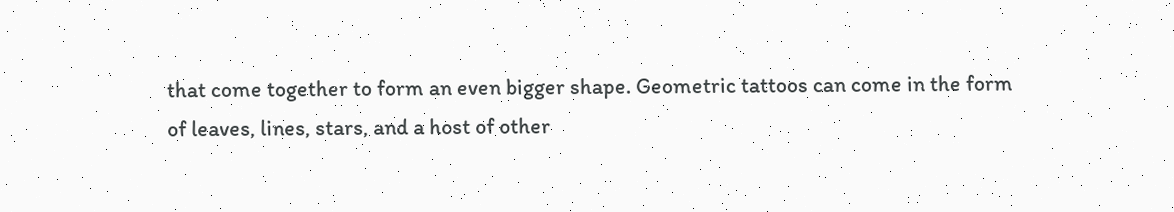that come together to form an even bigger shape. Geometric tattoos can come in the form of leaves, lines, stars, and a host of other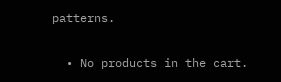patterns.

  • No products in the cart.